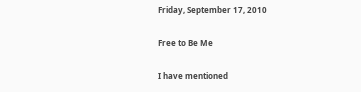Friday, September 17, 2010

Free to Be Me

I have mentioned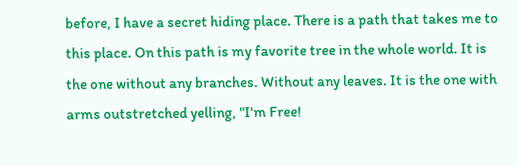before, I have a secret hiding place. There is a path that takes me to this place. On this path is my favorite tree in the whole world. It is the one without any branches. Without any leaves. It is the one with arms outstretched yelling, "I'm Free!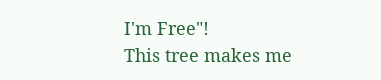I'm Free"!
This tree makes me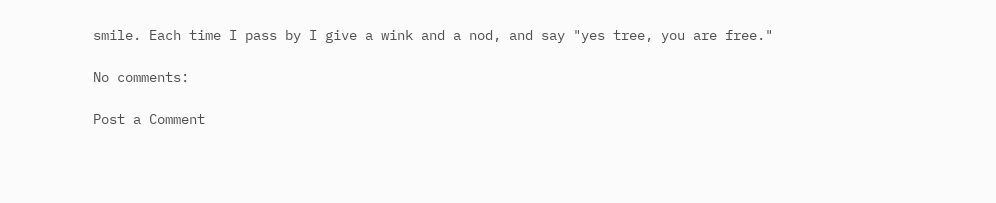smile. Each time I pass by I give a wink and a nod, and say "yes tree, you are free."

No comments:

Post a Comment